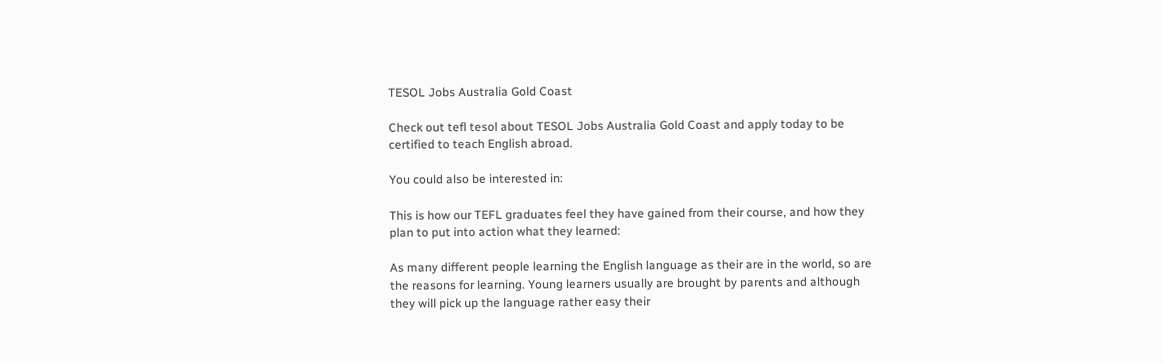TESOL Jobs Australia Gold Coast

Check out tefl tesol about TESOL Jobs Australia Gold Coast and apply today to be certified to teach English abroad.

You could also be interested in:

This is how our TEFL graduates feel they have gained from their course, and how they plan to put into action what they learned:

As many different people learning the English language as their are in the world, so are the reasons for learning. Young learners usually are brought by parents and although they will pick up the language rather easy their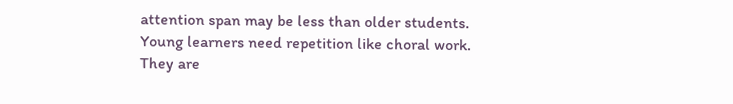attention span may be less than older students. Young learners need repetition like choral work. They are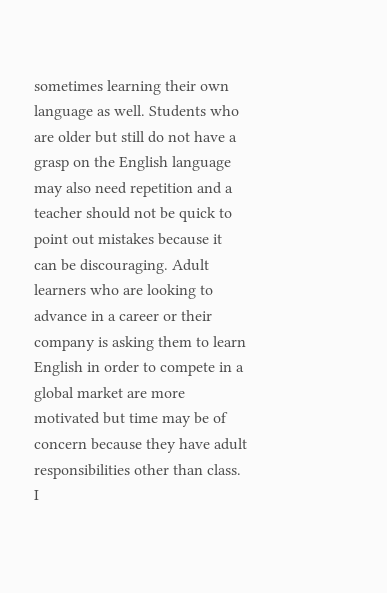sometimes learning their own language as well. Students who are older but still do not have a grasp on the English language may also need repetition and a teacher should not be quick to point out mistakes because it can be discouraging. Adult learners who are looking to advance in a career or their company is asking them to learn English in order to compete in a global market are more motivated but time may be of concern because they have adult responsibilities other than class. I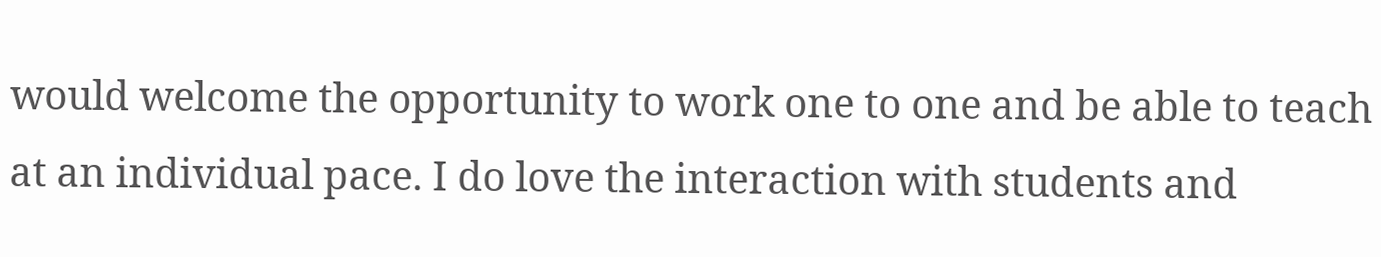would welcome the opportunity to work one to one and be able to teach at an individual pace. I do love the interaction with students and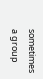sometimes a group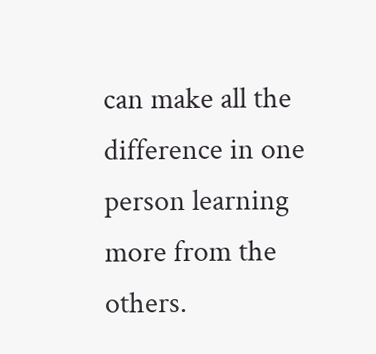can make all the difference in one person learning more from the others.